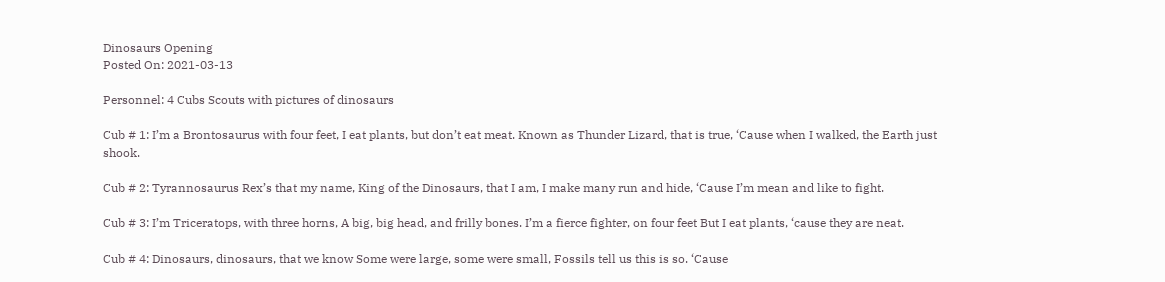Dinosaurs Opening
Posted On: 2021-03-13

Personnel: 4 Cubs Scouts with pictures of dinosaurs

Cub # 1: I’m a Brontosaurus with four feet, I eat plants, but don’t eat meat. Known as Thunder Lizard, that is true, ‘Cause when I walked, the Earth just shook.

Cub # 2: Tyrannosaurus Rex’s that my name, King of the Dinosaurs, that I am, I make many run and hide, ‘Cause I’m mean and like to fight.

Cub # 3: I’m Triceratops, with three horns, A big, big head, and frilly bones. I’m a fierce fighter, on four feet But I eat plants, ‘cause they are neat.

Cub # 4: Dinosaurs, dinosaurs, that we know Some were large, some were small, Fossils tell us this is so. ‘Cause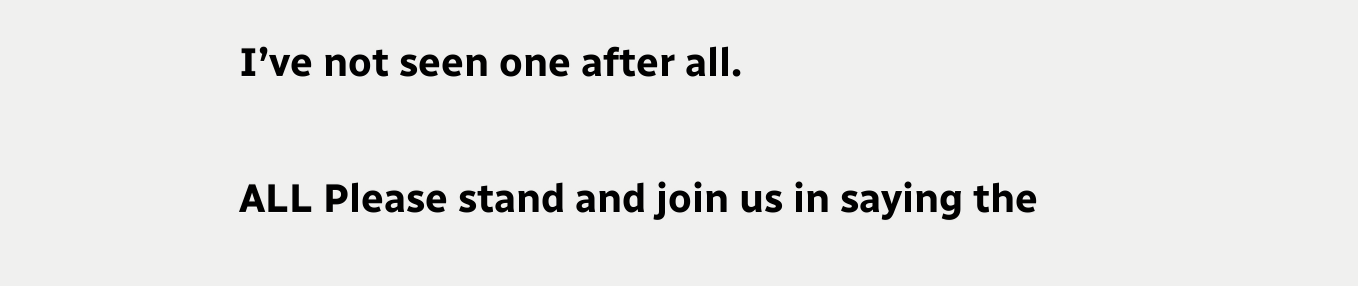I’ve not seen one after all.

ALL Please stand and join us in saying the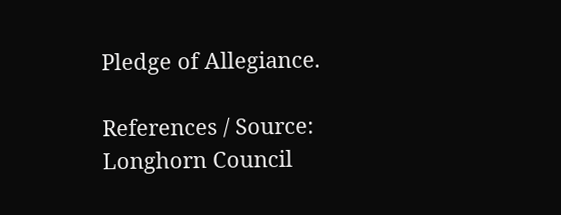Pledge of Allegiance.

References / Source:
Longhorn Council